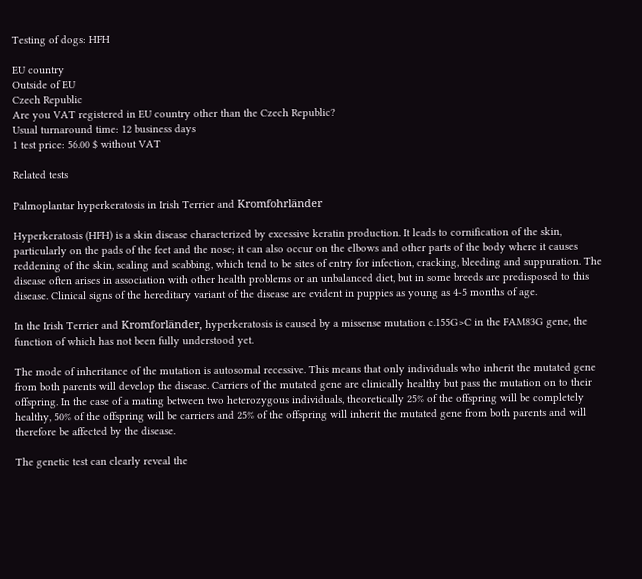Testing of dogs: HFH

EU country
Outside of EU
Czech Republic
Are you VAT registered in EU country other than the Czech Republic?
Usual turnaround time: 12 business days
1 test price: 56.00 $ without VAT

Related tests

Palmoplantar hyperkeratosis in Irish Terrier and Kromfohrländer

Hyperkeratosis (HFH) is a skin disease characterized by excessive keratin production. It leads to cornification of the skin, particularly on the pads of the feet and the nose; it can also occur on the elbows and other parts of the body where it causes reddening of the skin, scaling and scabbing, which tend to be sites of entry for infection, cracking, bleeding and suppuration. The disease often arises in association with other health problems or an unbalanced diet, but in some breeds are predisposed to this disease. Clinical signs of the hereditary variant of the disease are evident in puppies as young as 4-5 months of age.

In the Irish Terrier and Kromforländer, hyperkeratosis is caused by a missense mutation c.155G>C in the FAM83G gene, the function of which has not been fully understood yet.

The mode of inheritance of the mutation is autosomal recessive. This means that only individuals who inherit the mutated gene from both parents will develop the disease. Carriers of the mutated gene are clinically healthy but pass the mutation on to their offspring. In the case of a mating between two heterozygous individuals, theoretically 25% of the offspring will be completely healthy, 50% of the offspring will be carriers and 25% of the offspring will inherit the mutated gene from both parents and will therefore be affected by the disease.

The genetic test can clearly reveal the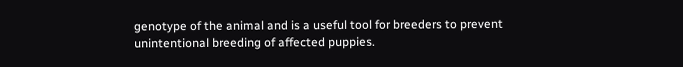genotype of the animal and is a useful tool for breeders to prevent unintentional breeding of affected puppies.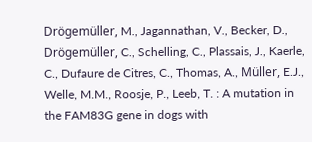Drögemüller, M., Jagannathan, V., Becker, D., Drögemüller, C., Schelling, C., Plassais, J., Kaerle, C., Dufaure de Citres, C., Thomas, A., Müller, E.J., Welle, M.M., Roosje, P., Leeb, T. : A mutation in the FAM83G gene in dogs with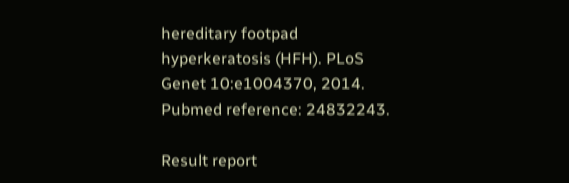hereditary footpad hyperkeratosis (HFH). PLoS Genet 10:e1004370, 2014. Pubmed reference: 24832243.

Result report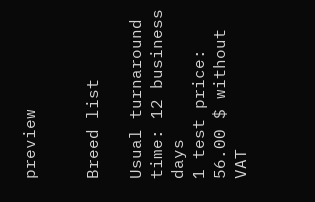preview


Breed list

Usual turnaround time: 12 business days
1 test price: 56.00 $ without VAT